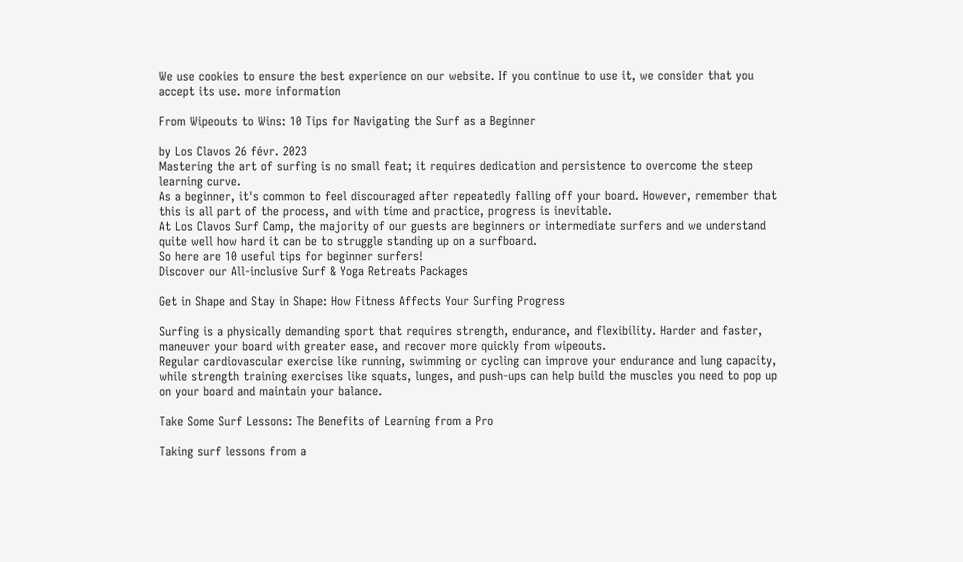We use cookies to ensure the best experience on our website. If you continue to use it, we consider that you accept its use. more information

From Wipeouts to Wins: 10 Tips for Navigating the Surf as a Beginner

by Los Clavos 26 févr. 2023
Mastering the art of surfing is no small feat; it requires dedication and persistence to overcome the steep learning curve.
As a beginner, it's common to feel discouraged after repeatedly falling off your board. However, remember that this is all part of the process, and with time and practice, progress is inevitable.
At Los Clavos Surf Camp, the majority of our guests are beginners or intermediate surfers and we understand quite well how hard it can be to struggle standing up on a surfboard.
So here are 10 useful tips for beginner surfers!
Discover our All-inclusive Surf & Yoga Retreats Packages

Get in Shape and Stay in Shape: How Fitness Affects Your Surfing Progress

Surfing is a physically demanding sport that requires strength, endurance, and flexibility. Harder and faster, maneuver your board with greater ease, and recover more quickly from wipeouts.
Regular cardiovascular exercise like running, swimming or cycling can improve your endurance and lung capacity, while strength training exercises like squats, lunges, and push-ups can help build the muscles you need to pop up on your board and maintain your balance.

Take Some Surf Lessons: The Benefits of Learning from a Pro

Taking surf lessons from a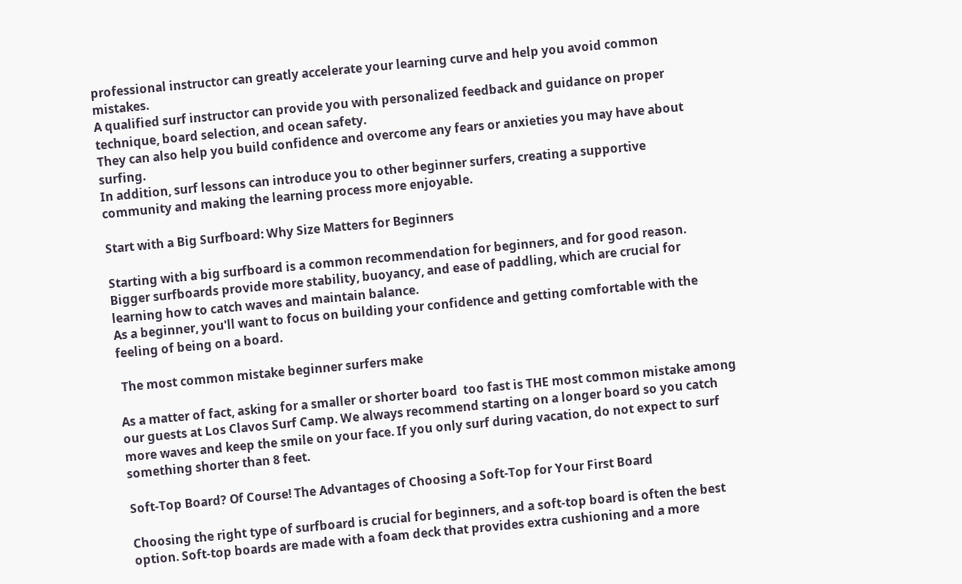professional instructor can greatly accelerate your learning curve and help you avoid common mistakes.
A qualified surf instructor can provide you with personalized feedback and guidance on proper technique, board selection, and ocean safety.
They can also help you build confidence and overcome any fears or anxieties you may have about surfing.
In addition, surf lessons can introduce you to other beginner surfers, creating a supportive community and making the learning process more enjoyable.

Start with a Big Surfboard: Why Size Matters for Beginners

Starting with a big surfboard is a common recommendation for beginners, and for good reason. Bigger surfboards provide more stability, buoyancy, and ease of paddling, which are crucial for learning how to catch waves and maintain balance.
As a beginner, you'll want to focus on building your confidence and getting comfortable with the feeling of being on a board.

 The most common mistake beginner surfers make

As a matter of fact, asking for a smaller or shorter board  too fast is THE most common mistake among our guests at Los Clavos Surf Camp. We always recommend starting on a longer board so you catch more waves and keep the smile on your face. If you only surf during vacation, do not expect to surf something shorter than 8 feet.

Soft-Top Board? Of Course! The Advantages of Choosing a Soft-Top for Your First Board

Choosing the right type of surfboard is crucial for beginners, and a soft-top board is often the best option. Soft-top boards are made with a foam deck that provides extra cushioning and a more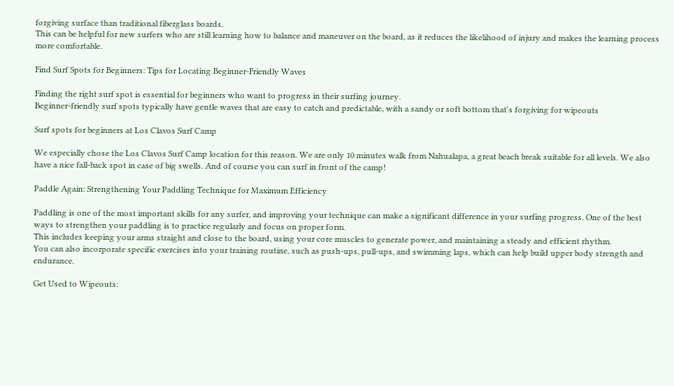forgiving surface than traditional fiberglass boards.
This can be helpful for new surfers who are still learning how to balance and maneuver on the board, as it reduces the likelihood of injury and makes the learning process more comfortable.

Find Surf Spots for Beginners: Tips for Locating Beginner-Friendly Waves

Finding the right surf spot is essential for beginners who want to progress in their surfing journey.
Beginner-friendly surf spots typically have gentle waves that are easy to catch and predictable, with a sandy or soft bottom that's forgiving for wipeouts

Surf spots for beginners at Los Clavos Surf Camp

We especially chose the Los Clavos Surf Camp location for this reason. We are only 10 minutes walk from Nahualapa, a great beach break suitable for all levels. We also have a nice fall-back spot in case of big swells. And of course you can surf in front of the camp!

Paddle Again: Strengthening Your Paddling Technique for Maximum Efficiency

Paddling is one of the most important skills for any surfer, and improving your technique can make a significant difference in your surfing progress. One of the best ways to strengthen your paddling is to practice regularly and focus on proper form.
This includes keeping your arms straight and close to the board, using your core muscles to generate power, and maintaining a steady and efficient rhythm.
You can also incorporate specific exercises into your training routine, such as push-ups, pull-ups, and swimming laps, which can help build upper body strength and endurance.

Get Used to Wipeouts: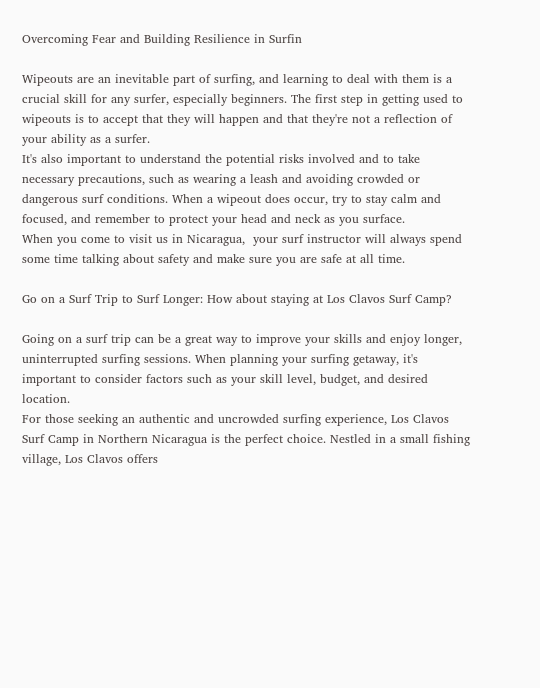Overcoming Fear and Building Resilience in Surfin

Wipeouts are an inevitable part of surfing, and learning to deal with them is a crucial skill for any surfer, especially beginners. The first step in getting used to wipeouts is to accept that they will happen and that they're not a reflection of your ability as a surfer.
It's also important to understand the potential risks involved and to take necessary precautions, such as wearing a leash and avoiding crowded or dangerous surf conditions. When a wipeout does occur, try to stay calm and focused, and remember to protect your head and neck as you surface.
When you come to visit us in Nicaragua,  your surf instructor will always spend some time talking about safety and make sure you are safe at all time.

Go on a Surf Trip to Surf Longer: How about staying at Los Clavos Surf Camp?

Going on a surf trip can be a great way to improve your skills and enjoy longer, uninterrupted surfing sessions. When planning your surfing getaway, it's important to consider factors such as your skill level, budget, and desired location.
For those seeking an authentic and uncrowded surfing experience, Los Clavos Surf Camp in Northern Nicaragua is the perfect choice. Nestled in a small fishing village, Los Clavos offers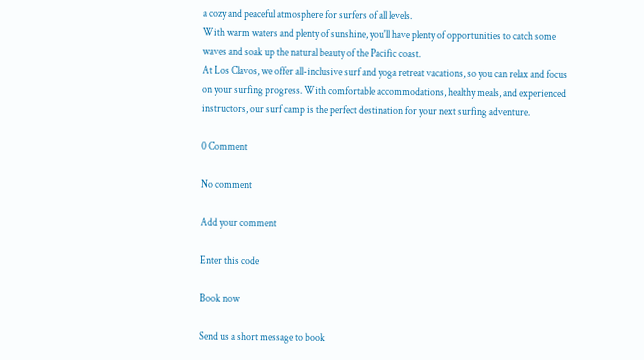a cozy and peaceful atmosphere for surfers of all levels.
With warm waters and plenty of sunshine, you'll have plenty of opportunities to catch some waves and soak up the natural beauty of the Pacific coast.
At Los Clavos, we offer all-inclusive surf and yoga retreat vacations, so you can relax and focus on your surfing progress. With comfortable accommodations, healthy meals, and experienced instructors, our surf camp is the perfect destination for your next surfing adventure.

0 Comment

No comment

Add your comment

Enter this code

Book now

Send us a short message to book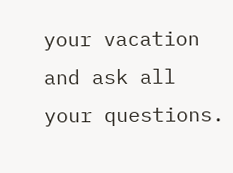your vacation and ask all your questions.